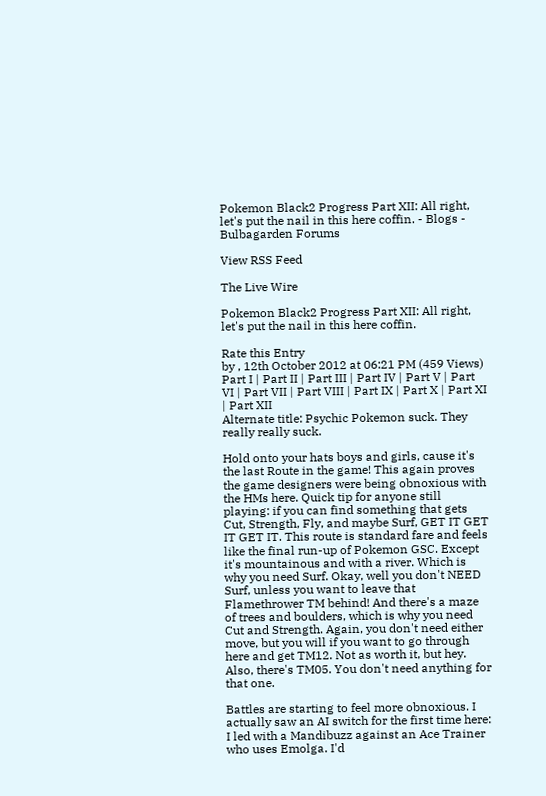Pokemon Black2 Progress Part XII: All right, let's put the nail in this here coffin. - Blogs - Bulbagarden Forums

View RSS Feed

The Live Wire

Pokemon Black2 Progress Part XII: All right, let's put the nail in this here coffin.

Rate this Entry
by , 12th October 2012 at 06:21 PM (459 Views)
Part I | Part II | Part III | Part IV | Part V | Part VI | Part VII | Part VIII | Part IX | Part X | Part XI | Part XII
Alternate title: Psychic Pokemon suck. They really really suck.

Hold onto your hats boys and girls, cause it's the last Route in the game! This again proves the game designers were being obnoxious with the HMs here. Quick tip for anyone still playing: if you can find something that gets Cut, Strength, Fly, and maybe Surf, GET IT GET IT GET IT. This route is standard fare and feels like the final run-up of Pokemon GSC. Except it's mountainous and with a river. Which is why you need Surf. Okay, well you don't NEED Surf, unless you want to leave that Flamethrower TM behind! And there's a maze of trees and boulders, which is why you need Cut and Strength. Again, you don't need either move, but you will if you want to go through here and get TM12. Not as worth it, but hey. Also, there's TM05. You don't need anything for that one.

Battles are starting to feel more obnoxious. I actually saw an AI switch for the first time here: I led with a Mandibuzz against an Ace Trainer who uses Emolga. I'd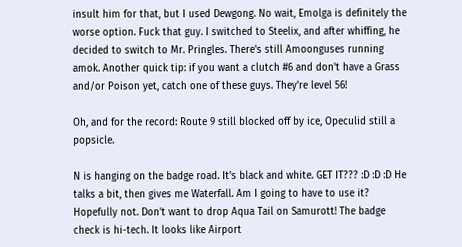insult him for that, but I used Dewgong. No wait, Emolga is definitely the worse option. Fuck that guy. I switched to Steelix, and after whiffing, he decided to switch to Mr. Pringles. There's still Amoonguses running amok. Another quick tip: if you want a clutch #6 and don't have a Grass and/or Poison yet, catch one of these guys. They're level 56!

Oh, and for the record: Route 9 still blocked off by ice, Opeculid still a popsicle.

N is hanging on the badge road. It's black and white. GET IT??? :D :D :D He talks a bit, then gives me Waterfall. Am I going to have to use it? Hopefully not. Don't want to drop Aqua Tail on Samurott! The badge check is hi-tech. It looks like Airport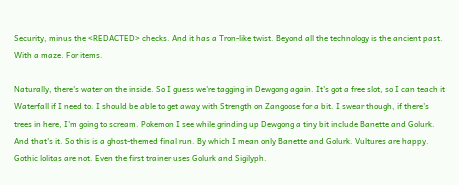Security, minus the <REDACTED> checks. And it has a Tron-like twist. Beyond all the technology is the ancient past. With a maze. For items.

Naturally, there's water on the inside. So I guess we're tagging in Dewgong again. It's got a free slot, so I can teach it Waterfall if I need to. I should be able to get away with Strength on Zangoose for a bit. I swear though, if there's trees in here, I'm going to scream. Pokemon I see while grinding up Dewgong a tiny bit include Banette and Golurk. And that's it. So this is a ghost-themed final run. By which I mean only Banette and Golurk. Vultures are happy. Gothic lolitas are not. Even the first trainer uses Golurk and Sigilyph.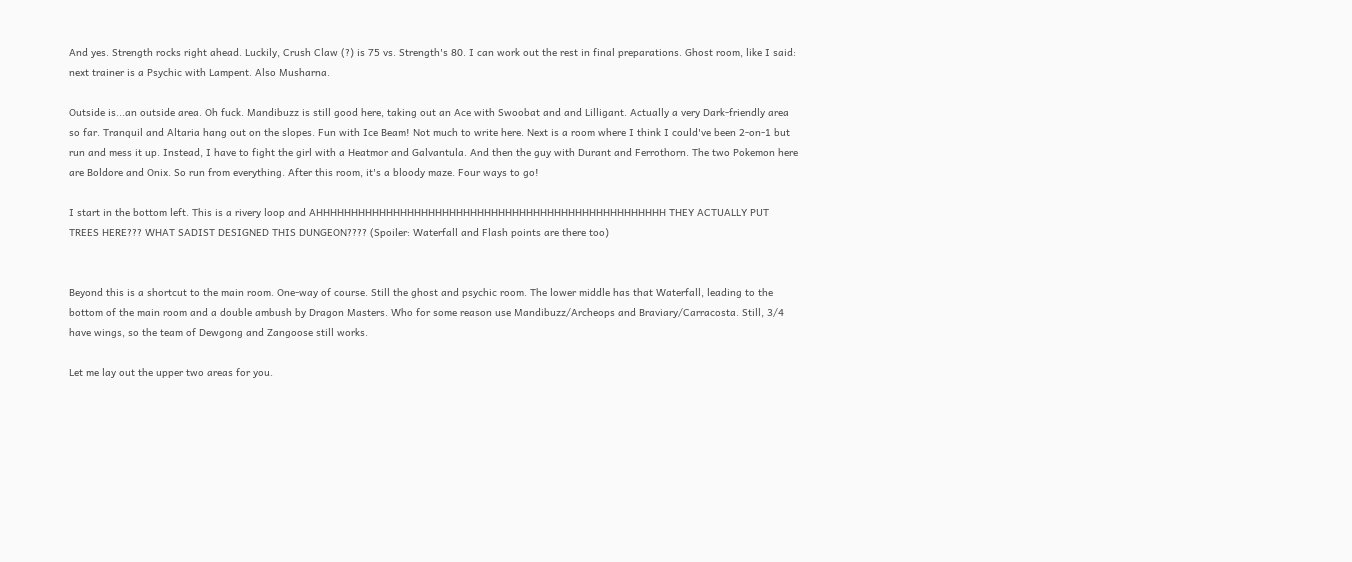And yes. Strength rocks right ahead. Luckily, Crush Claw (?) is 75 vs. Strength's 80. I can work out the rest in final preparations. Ghost room, like I said: next trainer is a Psychic with Lampent. Also Musharna.

Outside is...an outside area. Oh fuck. Mandibuzz is still good here, taking out an Ace with Swoobat and and Lilligant. Actually a very Dark-friendly area so far. Tranquil and Altaria hang out on the slopes. Fun with Ice Beam! Not much to write here. Next is a room where I think I could've been 2-on-1 but run and mess it up. Instead, I have to fight the girl with a Heatmor and Galvantula. And then the guy with Durant and Ferrothorn. The two Pokemon here are Boldore and Onix. So run from everything. After this room, it's a bloody maze. Four ways to go!

I start in the bottom left. This is a rivery loop and AHHHHHHHHHHHHHHHHHHHHHHHHHHHHHHHHHHHHHHHHHHHHHHHHHH THEY ACTUALLY PUT TREES HERE??? WHAT SADIST DESIGNED THIS DUNGEON???? (Spoiler: Waterfall and Flash points are there too)


Beyond this is a shortcut to the main room. One-way of course. Still the ghost and psychic room. The lower middle has that Waterfall, leading to the bottom of the main room and a double ambush by Dragon Masters. Who for some reason use Mandibuzz/Archeops and Braviary/Carracosta. Still, 3/4 have wings, so the team of Dewgong and Zangoose still works.

Let me lay out the upper two areas for you.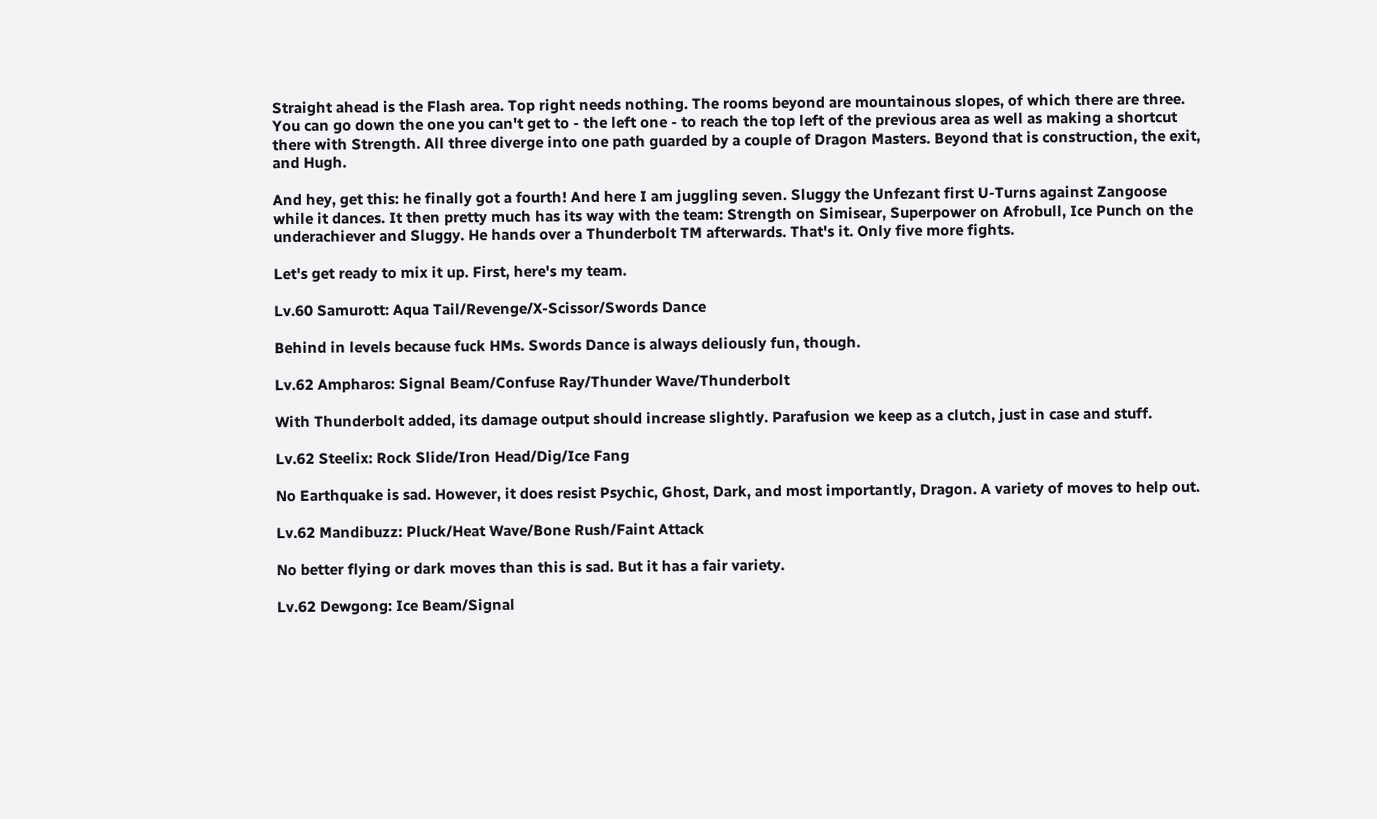Straight ahead is the Flash area. Top right needs nothing. The rooms beyond are mountainous slopes, of which there are three. You can go down the one you can't get to - the left one - to reach the top left of the previous area as well as making a shortcut there with Strength. All three diverge into one path guarded by a couple of Dragon Masters. Beyond that is construction, the exit, and Hugh.

And hey, get this: he finally got a fourth! And here I am juggling seven. Sluggy the Unfezant first U-Turns against Zangoose while it dances. It then pretty much has its way with the team: Strength on Simisear, Superpower on Afrobull, Ice Punch on the underachiever and Sluggy. He hands over a Thunderbolt TM afterwards. That's it. Only five more fights.

Let's get ready to mix it up. First, here's my team.

Lv.60 Samurott: Aqua Tail/Revenge/X-Scissor/Swords Dance

Behind in levels because fuck HMs. Swords Dance is always deliously fun, though.

Lv.62 Ampharos: Signal Beam/Confuse Ray/Thunder Wave/Thunderbolt

With Thunderbolt added, its damage output should increase slightly. Parafusion we keep as a clutch, just in case and stuff.

Lv.62 Steelix: Rock Slide/Iron Head/Dig/Ice Fang

No Earthquake is sad. However, it does resist Psychic, Ghost, Dark, and most importantly, Dragon. A variety of moves to help out.

Lv.62 Mandibuzz: Pluck/Heat Wave/Bone Rush/Faint Attack

No better flying or dark moves than this is sad. But it has a fair variety.

Lv.62 Dewgong: Ice Beam/Signal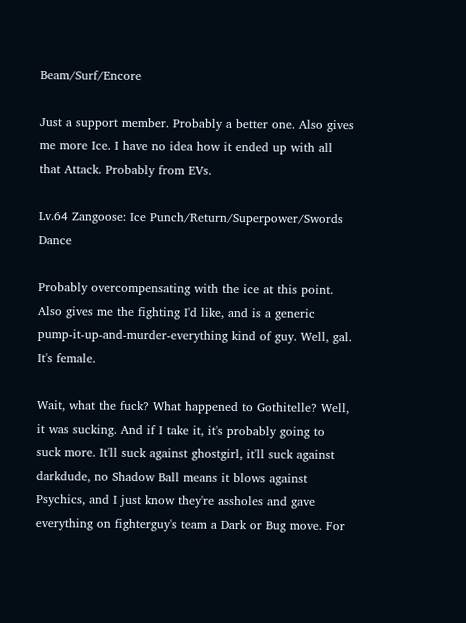Beam/Surf/Encore

Just a support member. Probably a better one. Also gives me more Ice. I have no idea how it ended up with all that Attack. Probably from EVs.

Lv.64 Zangoose: Ice Punch/Return/Superpower/Swords Dance

Probably overcompensating with the ice at this point. Also gives me the fighting I'd like, and is a generic pump-it-up-and-murder-everything kind of guy. Well, gal. It's female.

Wait, what the fuck? What happened to Gothitelle? Well, it was sucking. And if I take it, it's probably going to suck more. It'll suck against ghostgirl, it'll suck against darkdude, no Shadow Ball means it blows against Psychics, and I just know they're assholes and gave everything on fighterguy's team a Dark or Bug move. For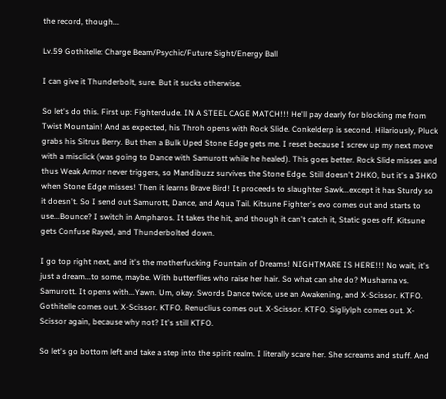the record, though...

Lv.59 Gothitelle: Charge Beam/Psychic/Future Sight/Energy Ball

I can give it Thunderbolt, sure. But it sucks otherwise.

So let's do this. First up: Fighterdude. IN A STEEL CAGE MATCH!!! He'll pay dearly for blocking me from Twist Mountain! And as expected, his Throh opens with Rock Slide. Conkelderp is second. Hilariously, Pluck grabs his Sitrus Berry. But then a Bulk Uped Stone Edge gets me. I reset because I screw up my next move with a misclick (was going to Dance with Samurott while he healed). This goes better. Rock Slide misses and thus Weak Armor never triggers, so Mandibuzz survives the Stone Edge. Still doesn't 2HKO, but it's a 3HKO when Stone Edge misses! Then it learns Brave Bird! It proceeds to slaughter Sawk...except it has Sturdy so it doesn't. So I send out Samurott, Dance, and Aqua Tail. Kitsune Fighter's evo comes out and starts to use...Bounce? I switch in Ampharos. It takes the hit, and though it can't catch it, Static goes off. Kitsune gets Confuse Rayed, and Thunderbolted down.

I go top right next, and it's the motherfucking Fountain of Dreams! NIGHTMARE IS HERE!!! No wait, it's just a dream...to some, maybe. With butterflies who raise her hair. So what can she do? Musharna vs. Samurott. It opens with...Yawn. Um, okay. Swords Dance twice, use an Awakening, and X-Scissor. KTFO. Gothitelle comes out. X-Scissor. KTFO. Renuclius comes out. X-Scissor. KTFO. Sigliylph comes out. X-Scissor again, because why not? It's still KTFO.

So let's go bottom left and take a step into the spirit realm. I literally scare her. She screams and stuff. And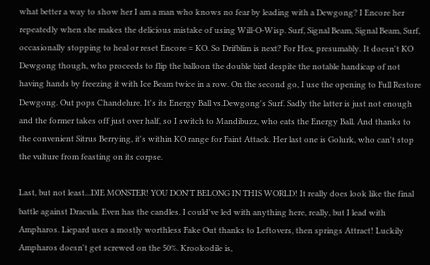what better a way to show her I am a man who knows no fear by leading with a Dewgong? I Encore her repeatedly when she makes the delicious mistake of using Will-O-Wisp. Surf, Signal Beam, Signal Beam, Surf, occasionally stopping to heal or reset Encore = KO. So Drifblim is next? For Hex, presumably. It doesn't KO Dewgong though, who proceeds to flip the balloon the double bird despite the notable handicap of not having hands by freezing it with Ice Beam twice in a row. On the second go, I use the opening to Full Restore Dewgong. Out pops Chandelure. It's its Energy Ball vs.Dewgong's Surf. Sadly the latter is just not enough and the former takes off just over half, so I switch to Mandibuzz, who eats the Energy Ball. And thanks to the convenient Sitrus Berrying, it's within KO range for Faint Attack. Her last one is Golurk, who can't stop the vulture from feasting on its corpse.

Last, but not least...DIE MONSTER! YOU DON'T BELONG IN THIS WORLD! It really does look like the final battle against Dracula. Even has the candles. I could've led with anything here, really, but I lead with Ampharos. Liepard uses a mostly worthless Fake Out thanks to Leftovers, then springs Attract! Luckily Ampharos doesn't get screwed on the 50%. Krookodile is,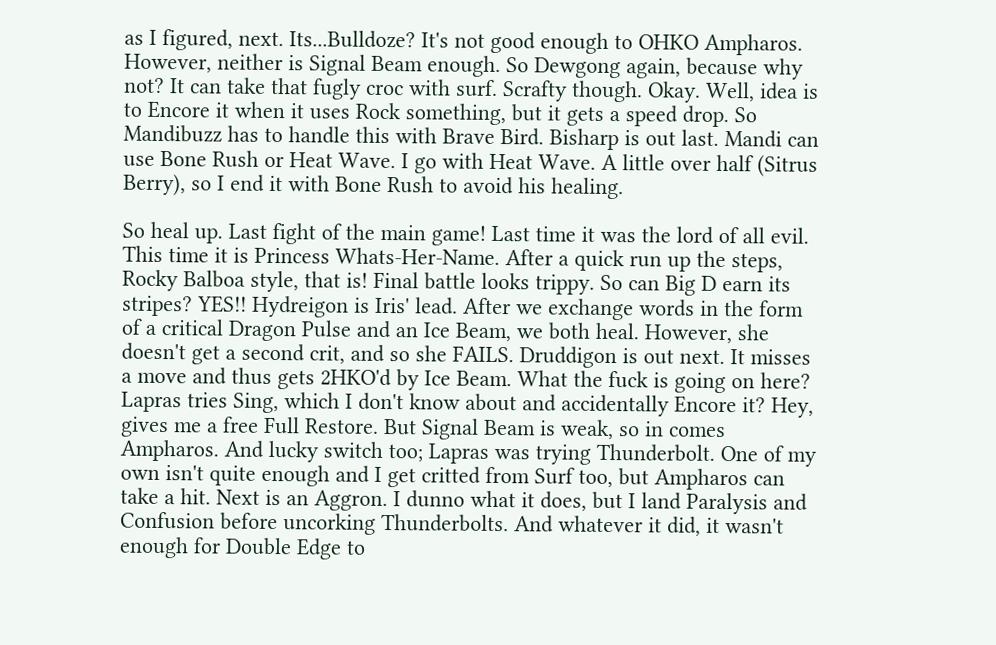as I figured, next. Its...Bulldoze? It's not good enough to OHKO Ampharos. However, neither is Signal Beam enough. So Dewgong again, because why not? It can take that fugly croc with surf. Scrafty though. Okay. Well, idea is to Encore it when it uses Rock something, but it gets a speed drop. So Mandibuzz has to handle this with Brave Bird. Bisharp is out last. Mandi can use Bone Rush or Heat Wave. I go with Heat Wave. A little over half (Sitrus Berry), so I end it with Bone Rush to avoid his healing.

So heal up. Last fight of the main game! Last time it was the lord of all evil. This time it is Princess Whats-Her-Name. After a quick run up the steps, Rocky Balboa style, that is! Final battle looks trippy. So can Big D earn its stripes? YES!! Hydreigon is Iris' lead. After we exchange words in the form of a critical Dragon Pulse and an Ice Beam, we both heal. However, she doesn't get a second crit, and so she FAILS. Druddigon is out next. It misses a move and thus gets 2HKO'd by Ice Beam. What the fuck is going on here? Lapras tries Sing, which I don't know about and accidentally Encore it? Hey, gives me a free Full Restore. But Signal Beam is weak, so in comes Ampharos. And lucky switch too; Lapras was trying Thunderbolt. One of my own isn't quite enough and I get critted from Surf too, but Ampharos can take a hit. Next is an Aggron. I dunno what it does, but I land Paralysis and Confusion before uncorking Thunderbolts. And whatever it did, it wasn't enough for Double Edge to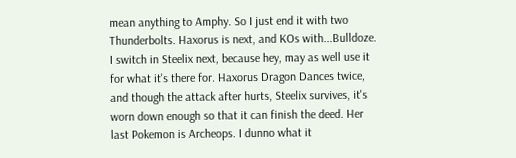mean anything to Amphy. So I just end it with two Thunderbolts. Haxorus is next, and KOs with...Bulldoze. I switch in Steelix next, because hey, may as well use it for what it's there for. Haxorus Dragon Dances twice, and though the attack after hurts, Steelix survives, it's worn down enough so that it can finish the deed. Her last Pokemon is Archeops. I dunno what it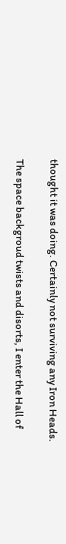thought it was doing. Certainly not surviving any Iron Heads.

The space backgroud twists and disorts, I enter the Hall of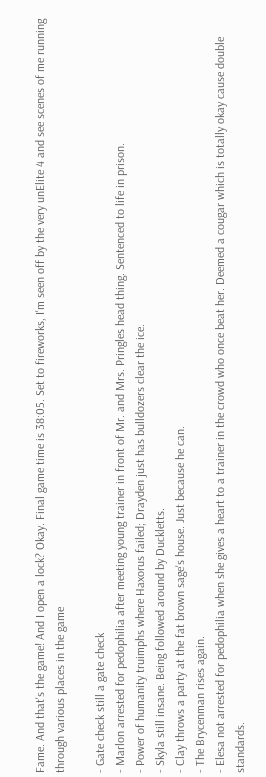Fame. And that's the game! And I open a lock? Okay. Final game time is 38:05. Set to fireworks, I'm seen off by the very unElite 4 and see scenes of me running through various places in the game

- Gate check still a gate check
- Marlon arrested for pedophilia after meeting young trainer in front of Mr. and Mrs. Pringles head thing. Sentenced to life in prison.
- Power of humanity truimphs where Haxorus failed; Drayden just has bulldozers clear the ice.
- Skyla still insane. Being followed around by Duckletts.
- Clay throws a party at the fat brown sage's house. Just because he can.
- The Brycenman rises again.
- Elesa not arrested for pedophilia when she gives a heart to a trainer in the crowd who once beat her. Deemed a cougar which is totally okay cause double standards.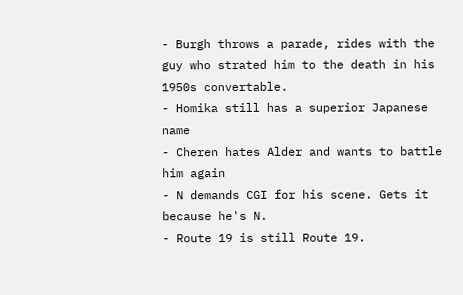- Burgh throws a parade, rides with the guy who strated him to the death in his 1950s convertable.
- Homika still has a superior Japanese name
- Cheren hates Alder and wants to battle him again
- N demands CGI for his scene. Gets it because he's N.
- Route 19 is still Route 19.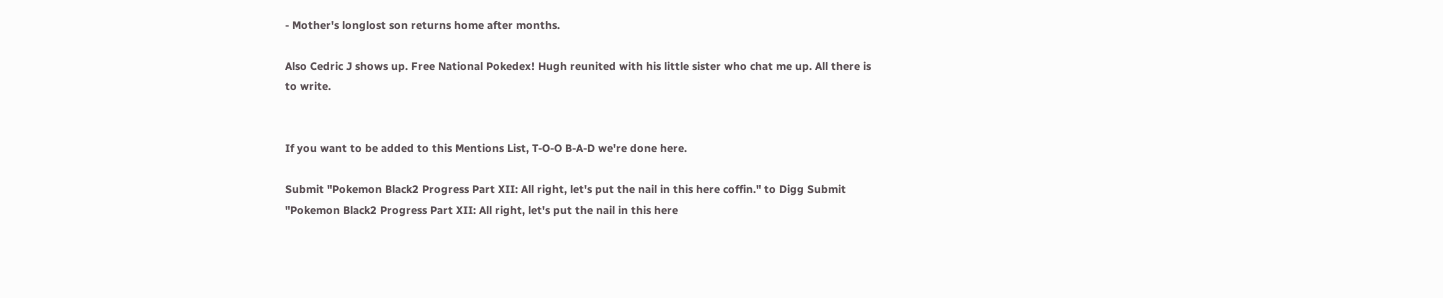- Mother's longlost son returns home after months.

Also Cedric J shows up. Free National Pokedex! Hugh reunited with his little sister who chat me up. All there is to write.


If you want to be added to this Mentions List, T-O-O B-A-D we're done here.

Submit "Pokemon Black2 Progress Part XII: All right, let's put the nail in this here coffin." to Digg Submit "Pokemon Black2 Progress Part XII: All right, let's put the nail in this here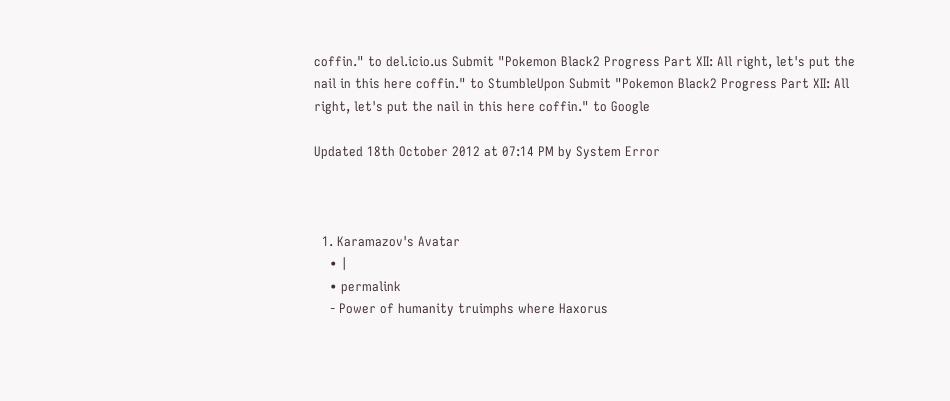coffin." to del.icio.us Submit "Pokemon Black2 Progress Part XII: All right, let's put the nail in this here coffin." to StumbleUpon Submit "Pokemon Black2 Progress Part XII: All right, let's put the nail in this here coffin." to Google

Updated 18th October 2012 at 07:14 PM by System Error



  1. Karamazov's Avatar
    • |
    • permalink
    - Power of humanity truimphs where Haxorus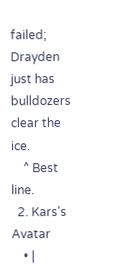failed; Drayden just has bulldozers clear the ice.
    ^ Best line.
  2. Kars's Avatar
    • |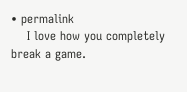• permalink
    I love how you completely break a game.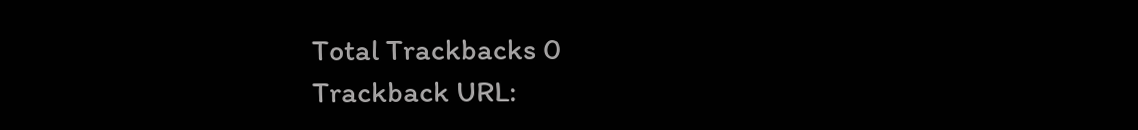Total Trackbacks 0
Trackback URL: